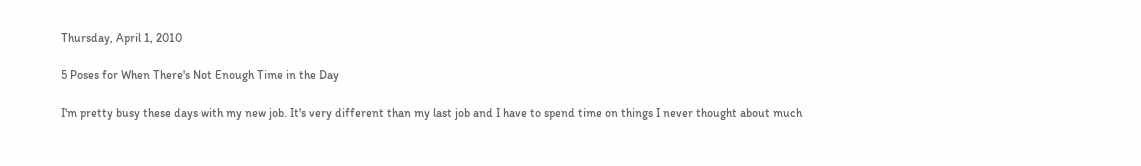Thursday, April 1, 2010

5 Poses for When There's Not Enough Time in the Day

I'm pretty busy these days with my new job. It's very different than my last job and I have to spend time on things I never thought about much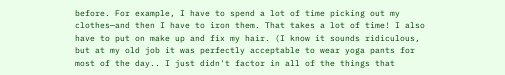before. For example, I have to spend a lot of time picking out my clothes—and then I have to iron them. That takes a lot of time! I also have to put on make up and fix my hair. (I know it sounds ridiculous, but at my old job it was perfectly acceptable to wear yoga pants for most of the day.. I just didn't factor in all of the things that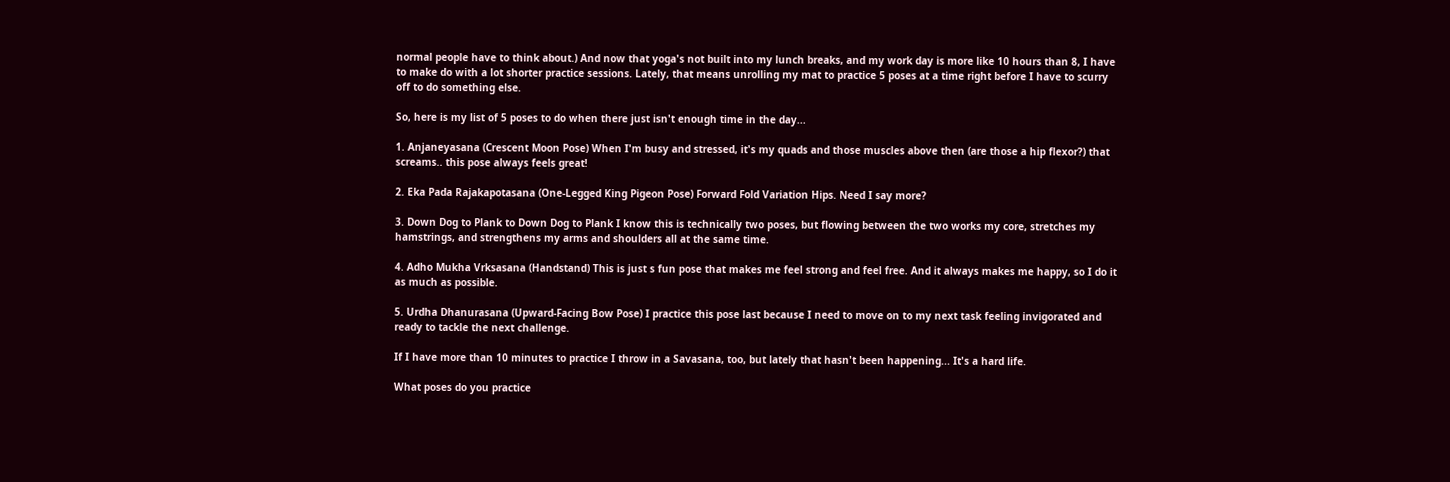normal people have to think about.) And now that yoga's not built into my lunch breaks, and my work day is more like 10 hours than 8, I have to make do with a lot shorter practice sessions. Lately, that means unrolling my mat to practice 5 poses at a time right before I have to scurry off to do something else.

So, here is my list of 5 poses to do when there just isn't enough time in the day...

1. Anjaneyasana (Crescent Moon Pose) When I'm busy and stressed, it's my quads and those muscles above then (are those a hip flexor?) that screams.. this pose always feels great!

2. Eka Pada Rajakapotasana (One-Legged King Pigeon Pose) Forward Fold Variation Hips. Need I say more?

3. Down Dog to Plank to Down Dog to Plank I know this is technically two poses, but flowing between the two works my core, stretches my hamstrings, and strengthens my arms and shoulders all at the same time.

4. Adho Mukha Vrksasana (Handstand) This is just s fun pose that makes me feel strong and feel free. And it always makes me happy, so I do it as much as possible.

5. Urdha Dhanurasana (Upward-Facing Bow Pose) I practice this pose last because I need to move on to my next task feeling invigorated and ready to tackle the next challenge.

If I have more than 10 minutes to practice I throw in a Savasana, too, but lately that hasn't been happening... It's a hard life.

What poses do you practice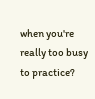when you're really too busy to practice?